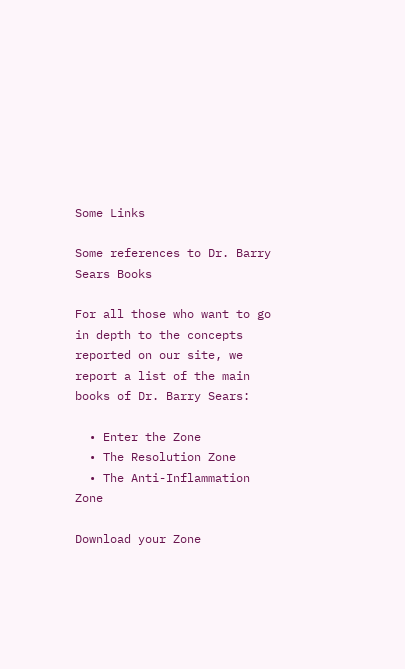Some Links

Some references to Dr. Barry Sears Books

For all those who want to go in depth to the concepts reported on our site, we report a list of the main books of Dr. Barry Sears:

  • Enter the Zone
  • The Resolution Zone
  • The Anti-Inflammation Zone

Download your Zone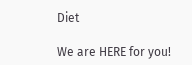Diet

We are HERE for you!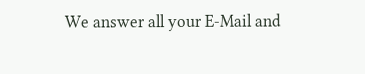We answer all your E-Mail and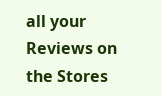all your Reviews on the Stores